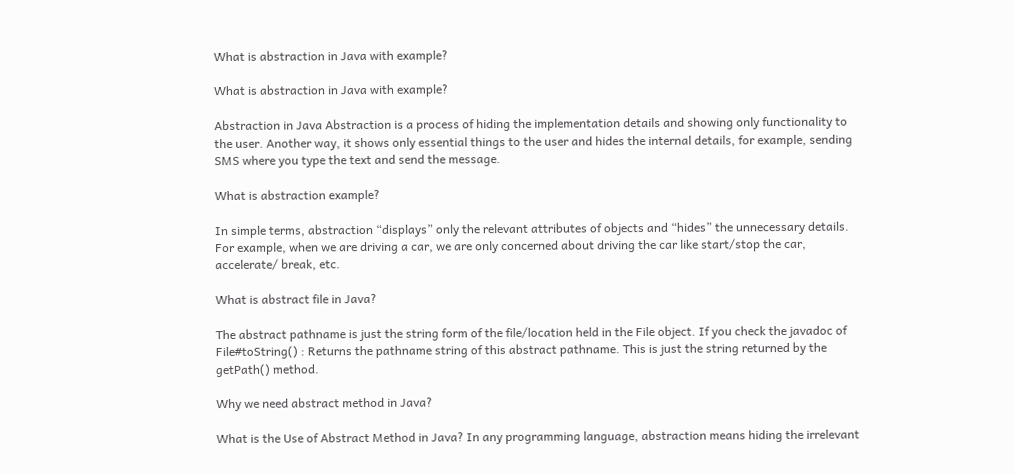What is abstraction in Java with example?

What is abstraction in Java with example?

Abstraction in Java Abstraction is a process of hiding the implementation details and showing only functionality to the user. Another way, it shows only essential things to the user and hides the internal details, for example, sending SMS where you type the text and send the message.

What is abstraction example?

In simple terms, abstraction “displays” only the relevant attributes of objects and “hides” the unnecessary details. For example, when we are driving a car, we are only concerned about driving the car like start/stop the car, accelerate/ break, etc.

What is abstract file in Java?

The abstract pathname is just the string form of the file/location held in the File object. If you check the javadoc of File#toString() : Returns the pathname string of this abstract pathname. This is just the string returned by the getPath() method.

Why we need abstract method in Java?

What is the Use of Abstract Method in Java? In any programming language, abstraction means hiding the irrelevant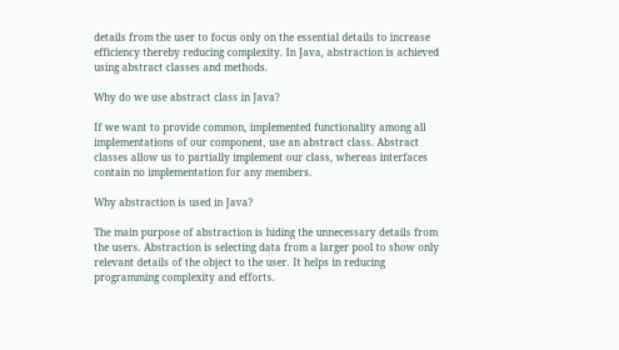details from the user to focus only on the essential details to increase efficiency thereby reducing complexity. In Java, abstraction is achieved using abstract classes and methods.

Why do we use abstract class in Java?

If we want to provide common, implemented functionality among all implementations of our component, use an abstract class. Abstract classes allow us to partially implement our class, whereas interfaces contain no implementation for any members.

Why abstraction is used in Java?

The main purpose of abstraction is hiding the unnecessary details from the users. Abstraction is selecting data from a larger pool to show only relevant details of the object to the user. It helps in reducing programming complexity and efforts.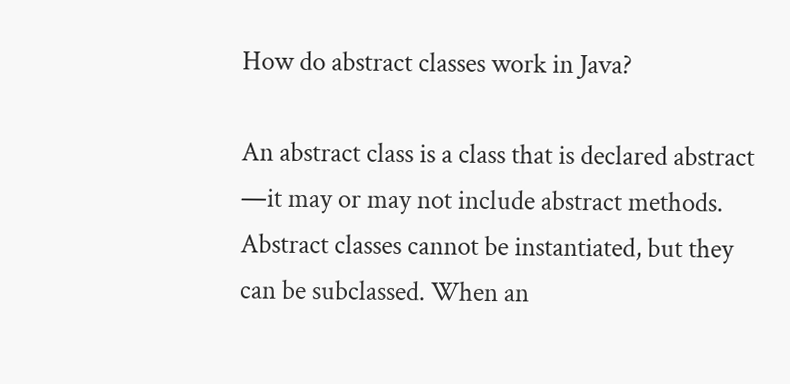How do abstract classes work in Java?

An abstract class is a class that is declared abstract —it may or may not include abstract methods. Abstract classes cannot be instantiated, but they can be subclassed. When an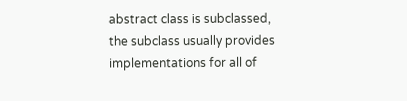abstract class is subclassed, the subclass usually provides implementations for all of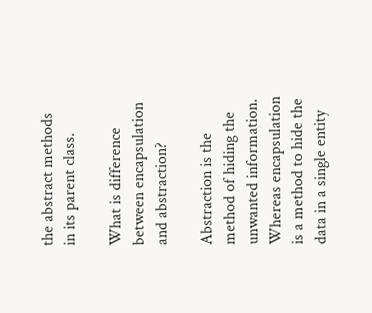the abstract methods in its parent class.

What is difference between encapsulation and abstraction?

Abstraction is the method of hiding the unwanted information. Whereas encapsulation is a method to hide the data in a single entity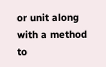or unit along with a method to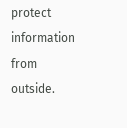protect information from outside.